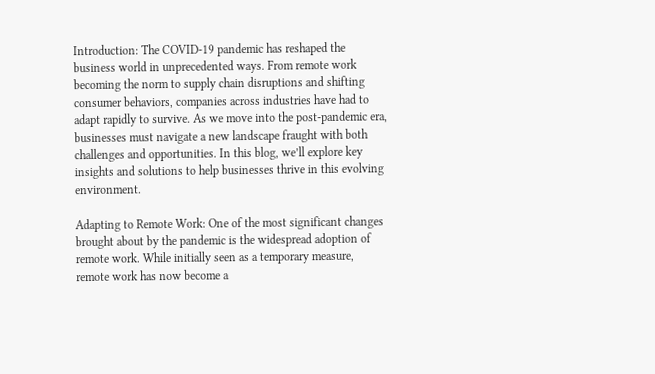Introduction: The COVID-19 pandemic has reshaped the business world in unprecedented ways. From remote work becoming the norm to supply chain disruptions and shifting consumer behaviors, companies across industries have had to adapt rapidly to survive. As we move into the post-pandemic era, businesses must navigate a new landscape fraught with both challenges and opportunities. In this blog, we’ll explore key insights and solutions to help businesses thrive in this evolving environment.

Adapting to Remote Work: One of the most significant changes brought about by the pandemic is the widespread adoption of remote work. While initially seen as a temporary measure, remote work has now become a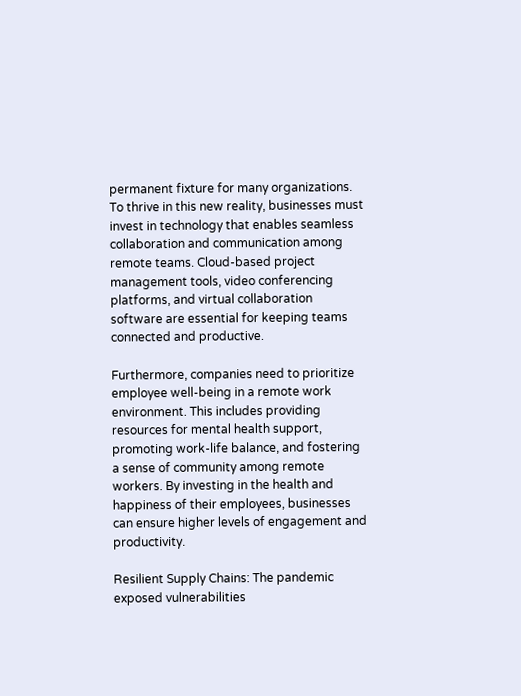permanent fixture for many organizations. To thrive in this new reality, businesses must invest in technology that enables seamless collaboration and communication among remote teams. Cloud-based project management tools, video conferencing platforms, and virtual collaboration software are essential for keeping teams connected and productive.

Furthermore, companies need to prioritize employee well-being in a remote work environment. This includes providing resources for mental health support, promoting work-life balance, and fostering a sense of community among remote workers. By investing in the health and happiness of their employees, businesses can ensure higher levels of engagement and productivity.

Resilient Supply Chains: The pandemic exposed vulnerabilities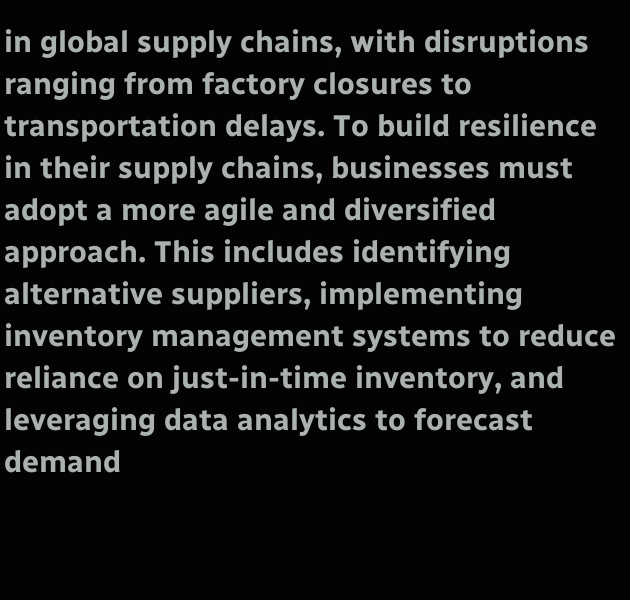in global supply chains, with disruptions ranging from factory closures to transportation delays. To build resilience in their supply chains, businesses must adopt a more agile and diversified approach. This includes identifying alternative suppliers, implementing inventory management systems to reduce reliance on just-in-time inventory, and leveraging data analytics to forecast demand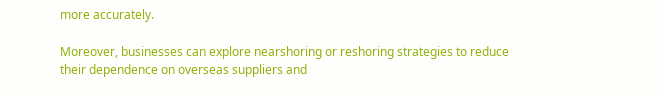more accurately.

Moreover, businesses can explore nearshoring or reshoring strategies to reduce their dependence on overseas suppliers and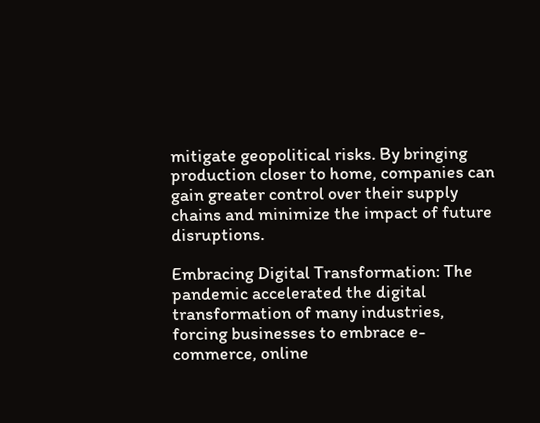mitigate geopolitical risks. By bringing production closer to home, companies can gain greater control over their supply chains and minimize the impact of future disruptions.

Embracing Digital Transformation: The pandemic accelerated the digital transformation of many industries, forcing businesses to embrace e-commerce, online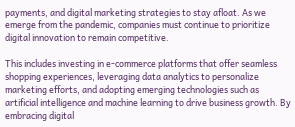payments, and digital marketing strategies to stay afloat. As we emerge from the pandemic, companies must continue to prioritize digital innovation to remain competitive.

This includes investing in e-commerce platforms that offer seamless shopping experiences, leveraging data analytics to personalize marketing efforts, and adopting emerging technologies such as artificial intelligence and machine learning to drive business growth. By embracing digital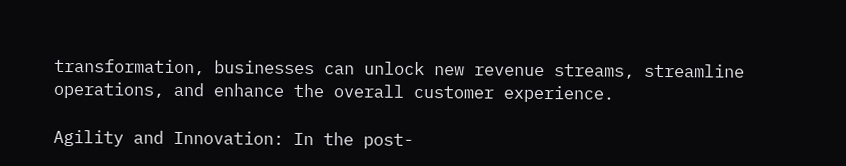transformation, businesses can unlock new revenue streams, streamline operations, and enhance the overall customer experience.

Agility and Innovation: In the post-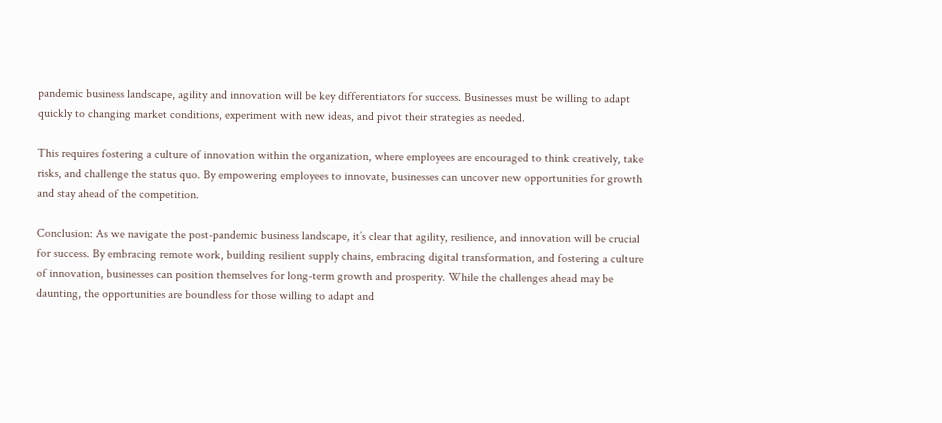pandemic business landscape, agility and innovation will be key differentiators for success. Businesses must be willing to adapt quickly to changing market conditions, experiment with new ideas, and pivot their strategies as needed.

This requires fostering a culture of innovation within the organization, where employees are encouraged to think creatively, take risks, and challenge the status quo. By empowering employees to innovate, businesses can uncover new opportunities for growth and stay ahead of the competition.

Conclusion: As we navigate the post-pandemic business landscape, it’s clear that agility, resilience, and innovation will be crucial for success. By embracing remote work, building resilient supply chains, embracing digital transformation, and fostering a culture of innovation, businesses can position themselves for long-term growth and prosperity. While the challenges ahead may be daunting, the opportunities are boundless for those willing to adapt and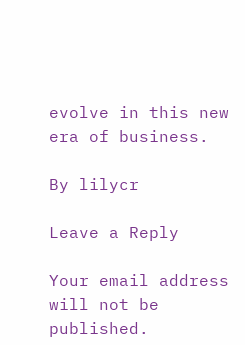evolve in this new era of business.

By lilycr

Leave a Reply

Your email address will not be published.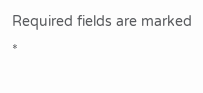Required fields are marked *